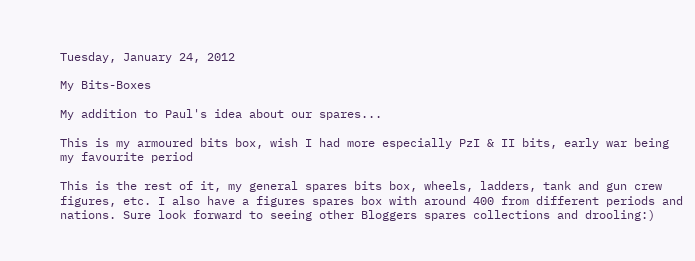Tuesday, January 24, 2012

My Bits-Boxes

My addition to Paul's idea about our spares...

This is my armoured bits box, wish I had more especially PzI & II bits, early war being my favourite period

This is the rest of it, my general spares bits box, wheels, ladders, tank and gun crew figures, etc. I also have a figures spares box with around 400 from different periods and nations. Sure look forward to seeing other Bloggers spares collections and drooling:)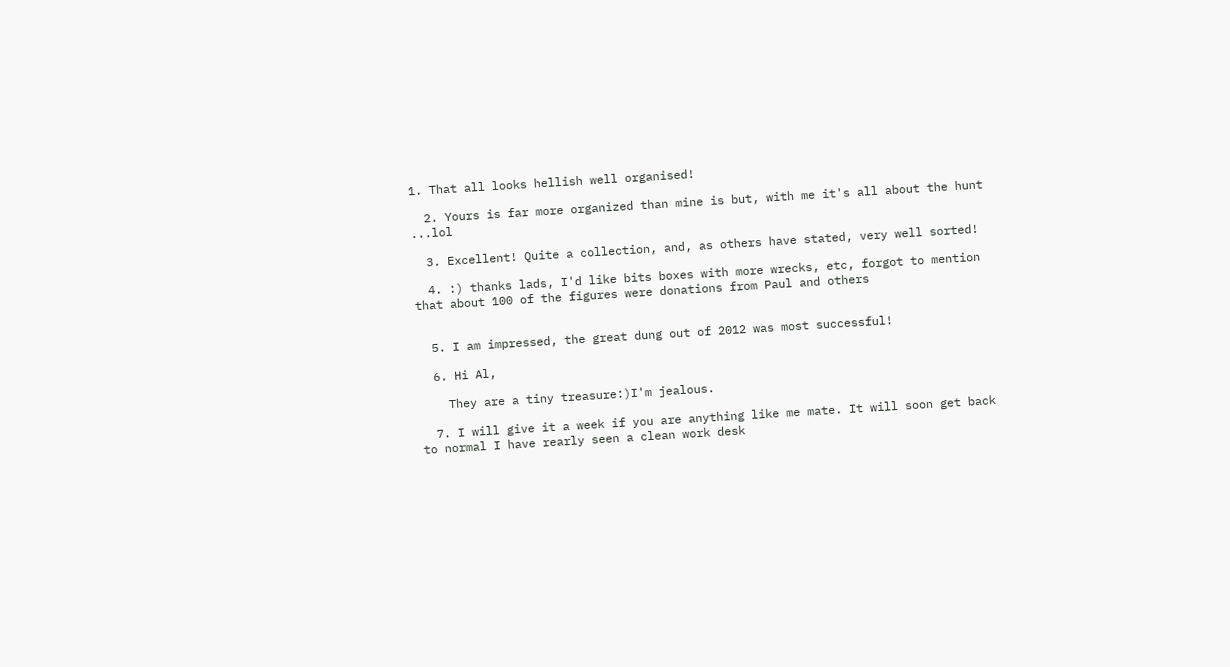1. That all looks hellish well organised!

  2. Yours is far more organized than mine is but, with me it's all about the hunt ...lol

  3. Excellent! Quite a collection, and, as others have stated, very well sorted!

  4. :) thanks lads, I'd like bits boxes with more wrecks, etc, forgot to mention that about 100 of the figures were donations from Paul and others


  5. I am impressed, the great dung out of 2012 was most successful!

  6. Hi Al,

    They are a tiny treasure:)I'm jealous.

  7. I will give it a week if you are anything like me mate. It will soon get back to normal I have rearly seen a clean work desk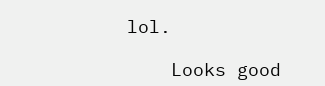lol.

    Looks good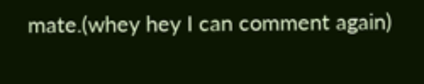mate.(whey hey I can comment again)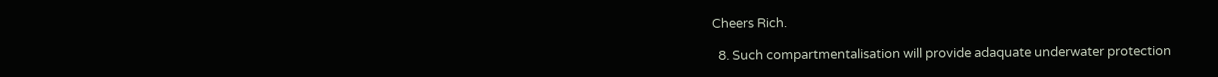Cheers Rich.

  8. Such compartmentalisation will provide adaquate underwater protection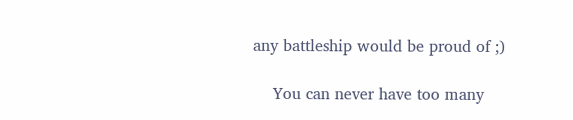any battleship would be proud of ;)

    You can never have too many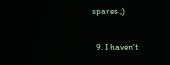spares ;)

  9. I haven't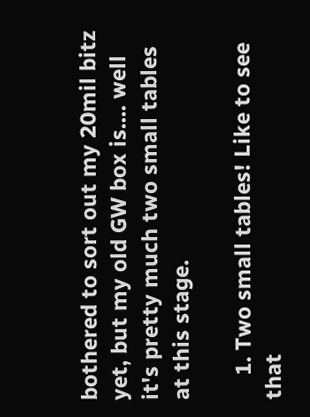bothered to sort out my 20mil bitz yet, but my old GW box is.... well it's pretty much two small tables at this stage.

    1. Two small tables! Like to see that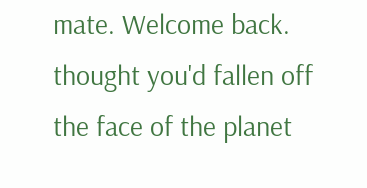mate. Welcome back. thought you'd fallen off the face of the planet